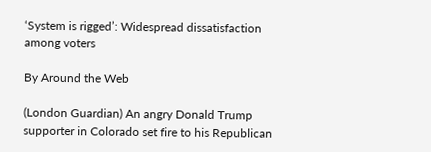‘System is rigged’: Widespread dissatisfaction among voters

By Around the Web

(London Guardian) An angry Donald Trump supporter in Colorado set fire to his Republican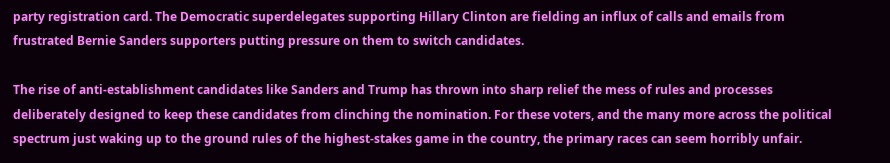party registration card. The Democratic superdelegates supporting Hillary Clinton are fielding an influx of calls and emails from frustrated Bernie Sanders supporters putting pressure on them to switch candidates.

The rise of anti-establishment candidates like Sanders and Trump has thrown into sharp relief the mess of rules and processes deliberately designed to keep these candidates from clinching the nomination. For these voters, and the many more across the political spectrum just waking up to the ground rules of the highest-stakes game in the country, the primary races can seem horribly unfair.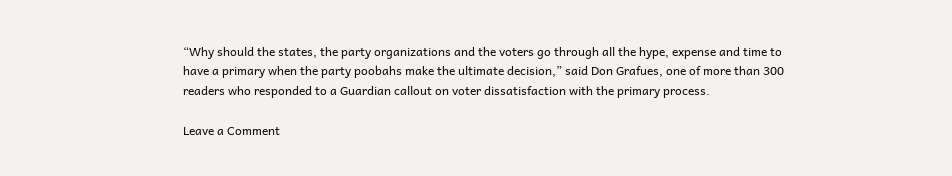“Why should the states, the party organizations and the voters go through all the hype, expense and time to have a primary when the party poobahs make the ultimate decision,” said Don Grafues, one of more than 300 readers who responded to a Guardian callout on voter dissatisfaction with the primary process.

Leave a Comment